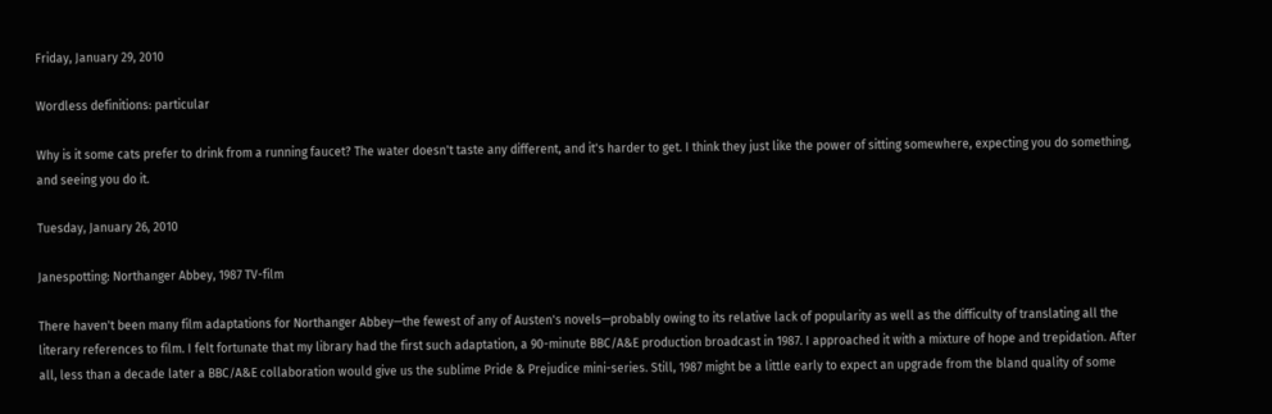Friday, January 29, 2010

Wordless definitions: particular

Why is it some cats prefer to drink from a running faucet? The water doesn't taste any different, and it's harder to get. I think they just like the power of sitting somewhere, expecting you do something, and seeing you do it.

Tuesday, January 26, 2010

Janespotting: Northanger Abbey, 1987 TV-film

There haven't been many film adaptations for Northanger Abbey—the fewest of any of Austen's novels—probably owing to its relative lack of popularity as well as the difficulty of translating all the literary references to film. I felt fortunate that my library had the first such adaptation, a 90-minute BBC/A&E production broadcast in 1987. I approached it with a mixture of hope and trepidation. After all, less than a decade later a BBC/A&E collaboration would give us the sublime Pride & Prejudice mini-series. Still, 1987 might be a little early to expect an upgrade from the bland quality of some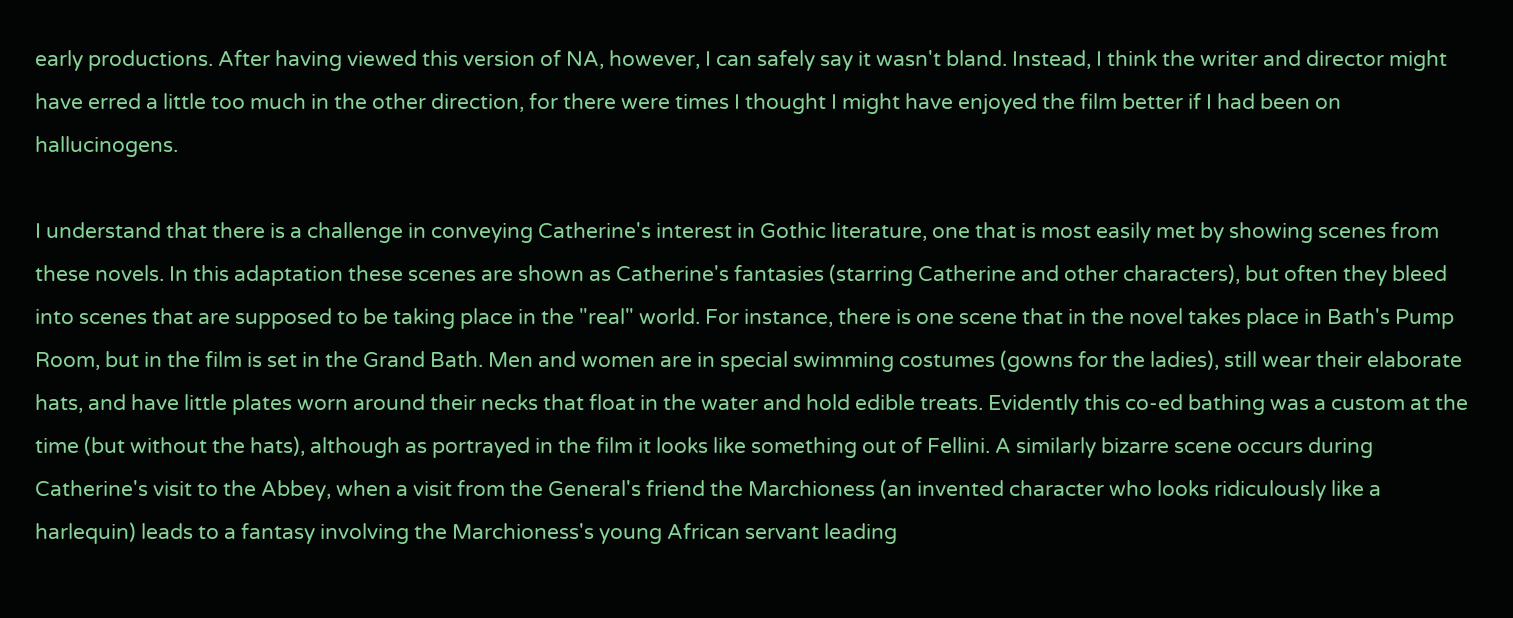early productions. After having viewed this version of NA, however, I can safely say it wasn't bland. Instead, I think the writer and director might have erred a little too much in the other direction, for there were times I thought I might have enjoyed the film better if I had been on hallucinogens.

I understand that there is a challenge in conveying Catherine's interest in Gothic literature, one that is most easily met by showing scenes from these novels. In this adaptation these scenes are shown as Catherine's fantasies (starring Catherine and other characters), but often they bleed into scenes that are supposed to be taking place in the "real" world. For instance, there is one scene that in the novel takes place in Bath's Pump Room, but in the film is set in the Grand Bath. Men and women are in special swimming costumes (gowns for the ladies), still wear their elaborate hats, and have little plates worn around their necks that float in the water and hold edible treats. Evidently this co-ed bathing was a custom at the time (but without the hats), although as portrayed in the film it looks like something out of Fellini. A similarly bizarre scene occurs during Catherine's visit to the Abbey, when a visit from the General's friend the Marchioness (an invented character who looks ridiculously like a harlequin) leads to a fantasy involving the Marchioness's young African servant leading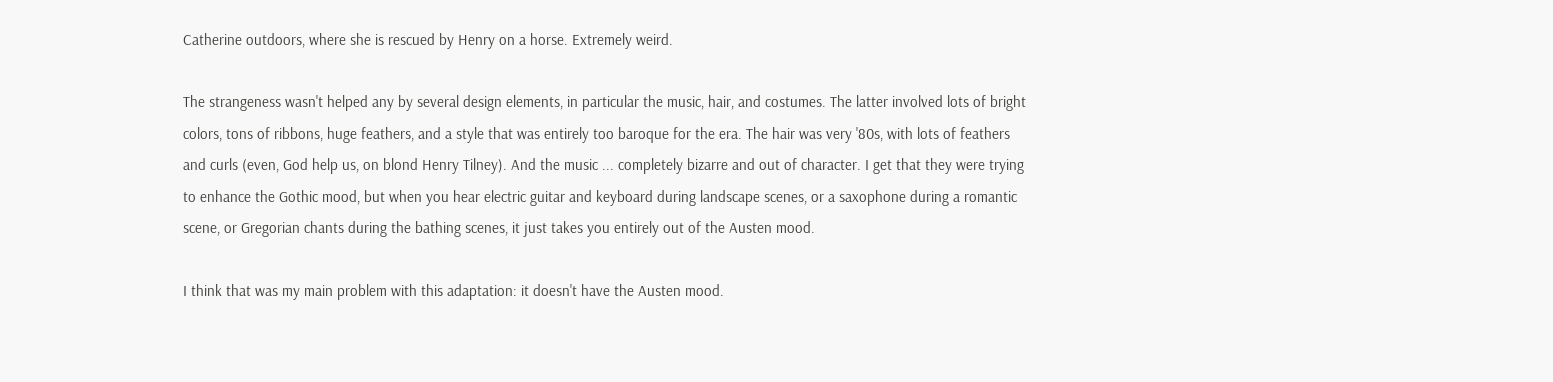Catherine outdoors, where she is rescued by Henry on a horse. Extremely weird.

The strangeness wasn't helped any by several design elements, in particular the music, hair, and costumes. The latter involved lots of bright colors, tons of ribbons, huge feathers, and a style that was entirely too baroque for the era. The hair was very '80s, with lots of feathers and curls (even, God help us, on blond Henry Tilney). And the music ... completely bizarre and out of character. I get that they were trying to enhance the Gothic mood, but when you hear electric guitar and keyboard during landscape scenes, or a saxophone during a romantic scene, or Gregorian chants during the bathing scenes, it just takes you entirely out of the Austen mood.

I think that was my main problem with this adaptation: it doesn't have the Austen mood.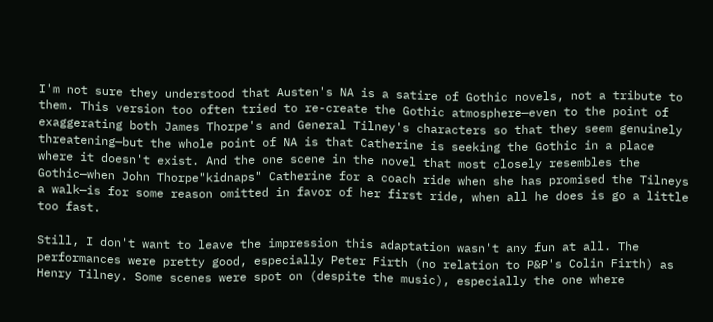I'm not sure they understood that Austen's NA is a satire of Gothic novels, not a tribute to them. This version too often tried to re-create the Gothic atmosphere—even to the point of exaggerating both James Thorpe's and General Tilney's characters so that they seem genuinely threatening—but the whole point of NA is that Catherine is seeking the Gothic in a place where it doesn't exist. And the one scene in the novel that most closely resembles the Gothic—when John Thorpe"kidnaps" Catherine for a coach ride when she has promised the Tilneys a walk—is for some reason omitted in favor of her first ride, when all he does is go a little too fast.

Still, I don't want to leave the impression this adaptation wasn't any fun at all. The performances were pretty good, especially Peter Firth (no relation to P&P's Colin Firth) as Henry Tilney. Some scenes were spot on (despite the music), especially the one where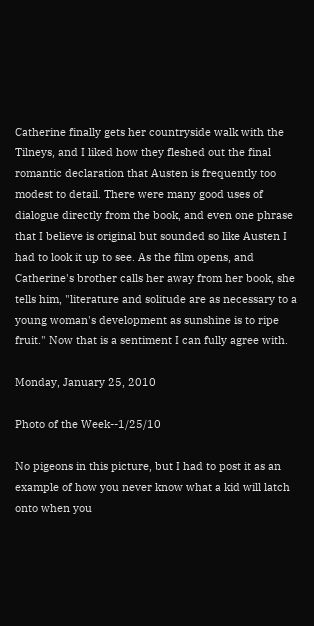Catherine finally gets her countryside walk with the Tilneys, and I liked how they fleshed out the final romantic declaration that Austen is frequently too modest to detail. There were many good uses of dialogue directly from the book, and even one phrase that I believe is original but sounded so like Austen I had to look it up to see. As the film opens, and Catherine's brother calls her away from her book, she tells him, "literature and solitude are as necessary to a young woman's development as sunshine is to ripe fruit." Now that is a sentiment I can fully agree with.

Monday, January 25, 2010

Photo of the Week--1/25/10

No pigeons in this picture, but I had to post it as an example of how you never know what a kid will latch onto when you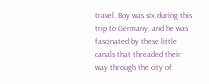travel. Boy was six during this trip to Germany, and he was fascinated by these little canals that threaded their way through the city of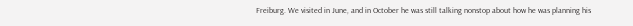Freiburg. We visited in June, and in October he was still talking nonstop about how he was planning his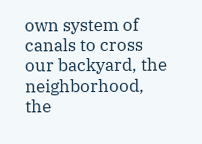own system of canals to cross our backyard, the neighborhood, the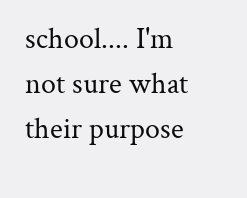school.... I'm not sure what their purpose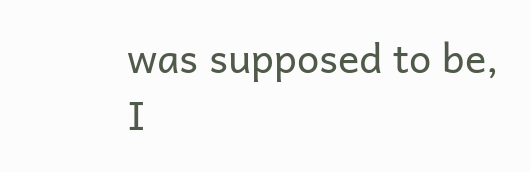was supposed to be, I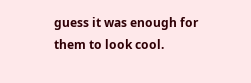guess it was enough for them to look cool.